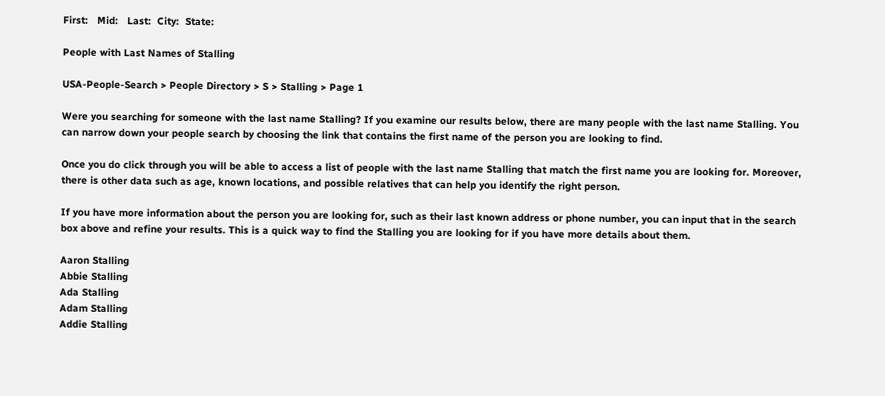First:   Mid:   Last:  City:  State:

People with Last Names of Stalling

USA-People-Search > People Directory > S > Stalling > Page 1

Were you searching for someone with the last name Stalling? If you examine our results below, there are many people with the last name Stalling. You can narrow down your people search by choosing the link that contains the first name of the person you are looking to find.

Once you do click through you will be able to access a list of people with the last name Stalling that match the first name you are looking for. Moreover, there is other data such as age, known locations, and possible relatives that can help you identify the right person.

If you have more information about the person you are looking for, such as their last known address or phone number, you can input that in the search box above and refine your results. This is a quick way to find the Stalling you are looking for if you have more details about them.

Aaron Stalling
Abbie Stalling
Ada Stalling
Adam Stalling
Addie Stalling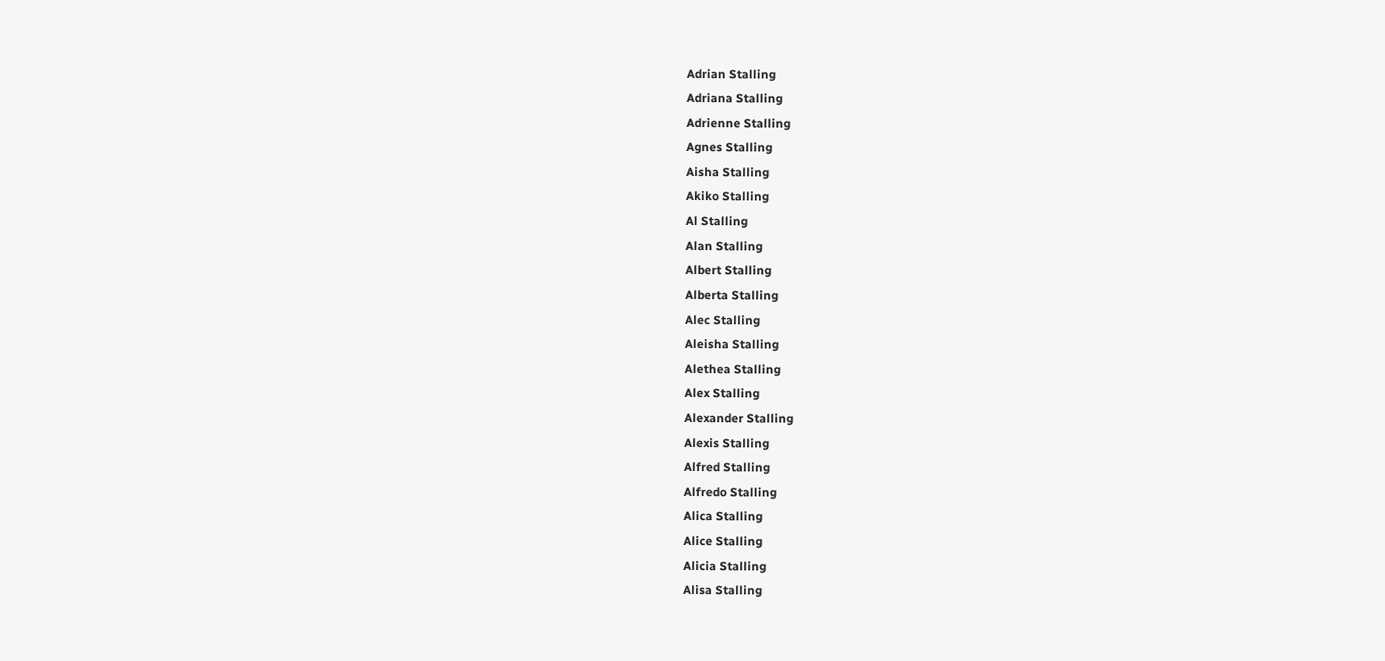Adrian Stalling
Adriana Stalling
Adrienne Stalling
Agnes Stalling
Aisha Stalling
Akiko Stalling
Al Stalling
Alan Stalling
Albert Stalling
Alberta Stalling
Alec Stalling
Aleisha Stalling
Alethea Stalling
Alex Stalling
Alexander Stalling
Alexis Stalling
Alfred Stalling
Alfredo Stalling
Alica Stalling
Alice Stalling
Alicia Stalling
Alisa Stalling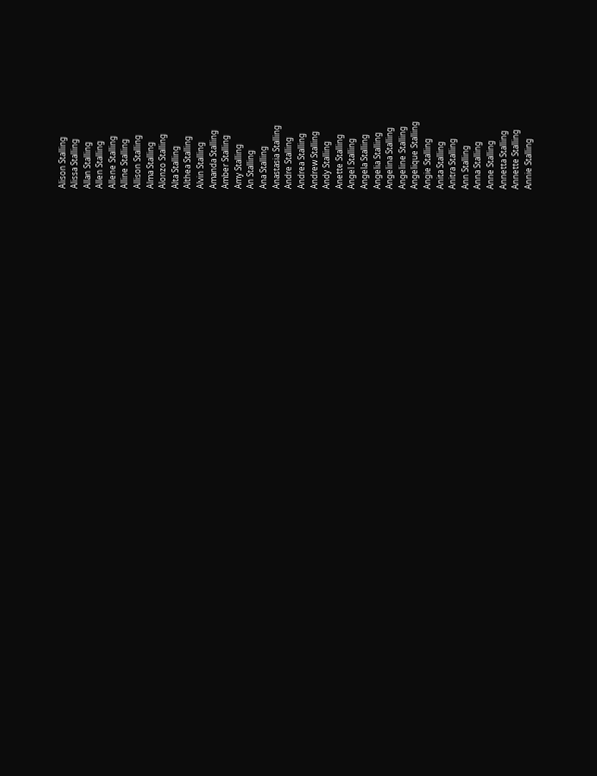Alison Stalling
Alissa Stalling
Allan Stalling
Allen Stalling
Allene Stalling
Alline Stalling
Allison Stalling
Alma Stalling
Alonzo Stalling
Alta Stalling
Althea Stalling
Alvin Stalling
Amanda Stalling
Amber Stalling
Amy Stalling
An Stalling
Ana Stalling
Anastasia Stalling
Andre Stalling
Andrea Stalling
Andrew Stalling
Andy Stalling
Anette Stalling
Angel Stalling
Angela Stalling
Angelia Stalling
Angelina Stalling
Angeline Stalling
Angelique Stalling
Angie Stalling
Anita Stalling
Anitra Stalling
Ann Stalling
Anna Stalling
Anne Stalling
Annetta Stalling
Annette Stalling
Annie Stalling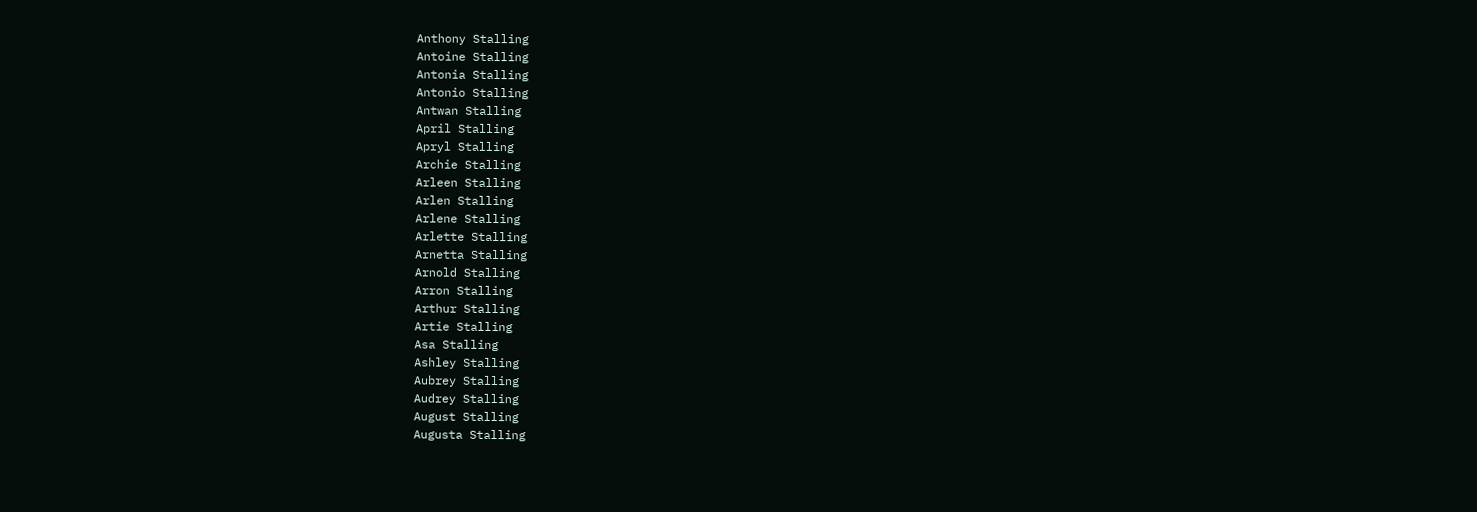Anthony Stalling
Antoine Stalling
Antonia Stalling
Antonio Stalling
Antwan Stalling
April Stalling
Apryl Stalling
Archie Stalling
Arleen Stalling
Arlen Stalling
Arlene Stalling
Arlette Stalling
Arnetta Stalling
Arnold Stalling
Arron Stalling
Arthur Stalling
Artie Stalling
Asa Stalling
Ashley Stalling
Aubrey Stalling
Audrey Stalling
August Stalling
Augusta Stalling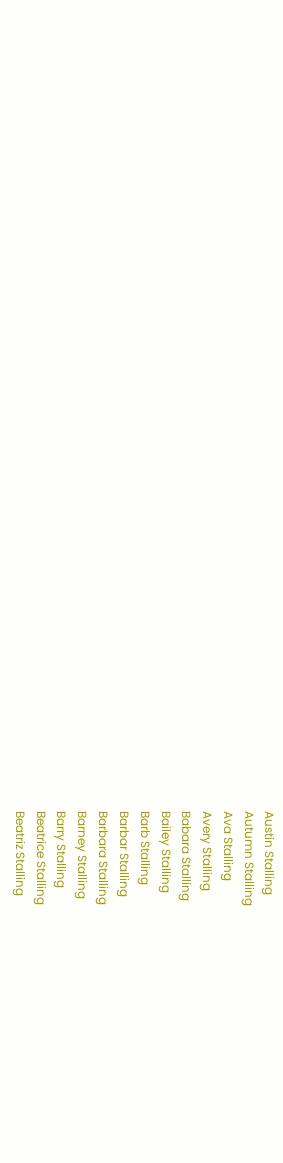Austin Stalling
Autumn Stalling
Ava Stalling
Avery Stalling
Babara Stalling
Bailey Stalling
Barb Stalling
Barbar Stalling
Barbara Stalling
Barney Stalling
Barry Stalling
Beatrice Stalling
Beatriz Stalling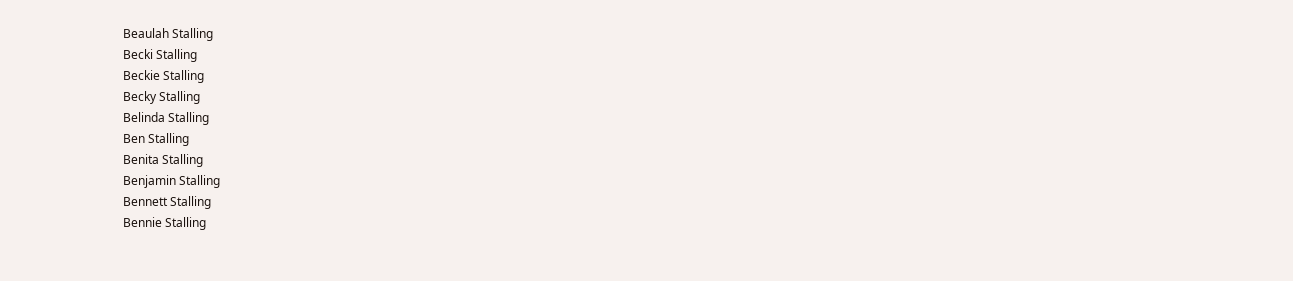Beaulah Stalling
Becki Stalling
Beckie Stalling
Becky Stalling
Belinda Stalling
Ben Stalling
Benita Stalling
Benjamin Stalling
Bennett Stalling
Bennie Stalling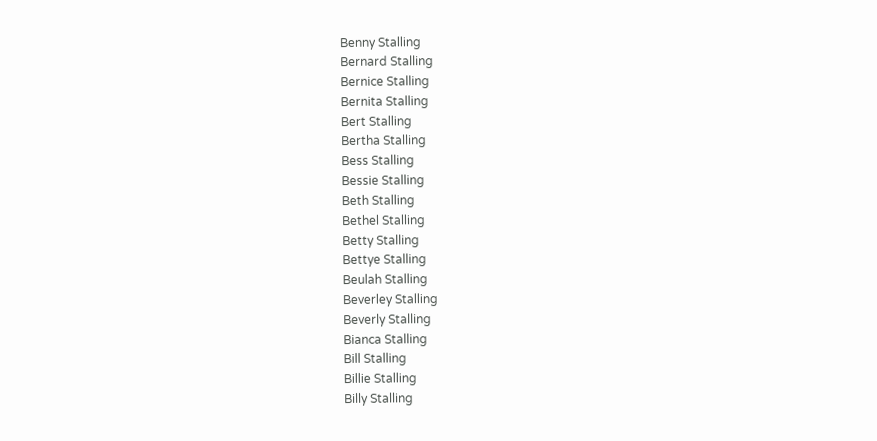Benny Stalling
Bernard Stalling
Bernice Stalling
Bernita Stalling
Bert Stalling
Bertha Stalling
Bess Stalling
Bessie Stalling
Beth Stalling
Bethel Stalling
Betty Stalling
Bettye Stalling
Beulah Stalling
Beverley Stalling
Beverly Stalling
Bianca Stalling
Bill Stalling
Billie Stalling
Billy Stalling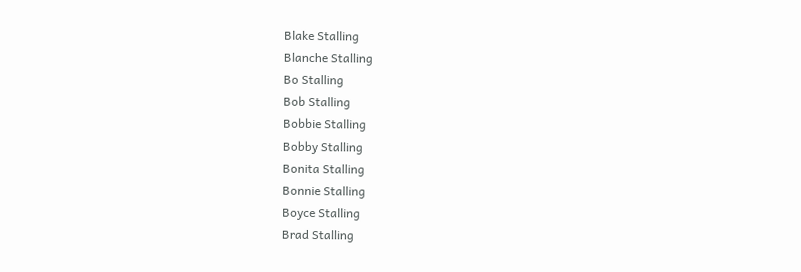Blake Stalling
Blanche Stalling
Bo Stalling
Bob Stalling
Bobbie Stalling
Bobby Stalling
Bonita Stalling
Bonnie Stalling
Boyce Stalling
Brad Stalling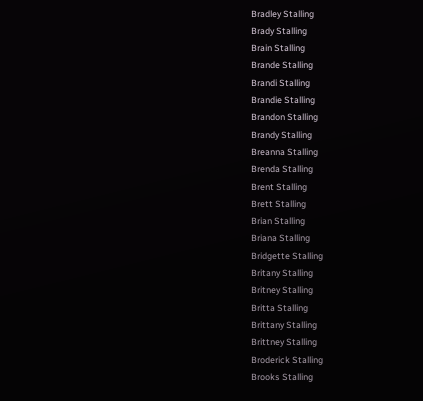Bradley Stalling
Brady Stalling
Brain Stalling
Brande Stalling
Brandi Stalling
Brandie Stalling
Brandon Stalling
Brandy Stalling
Breanna Stalling
Brenda Stalling
Brent Stalling
Brett Stalling
Brian Stalling
Briana Stalling
Bridgette Stalling
Britany Stalling
Britney Stalling
Britta Stalling
Brittany Stalling
Brittney Stalling
Broderick Stalling
Brooks Stalling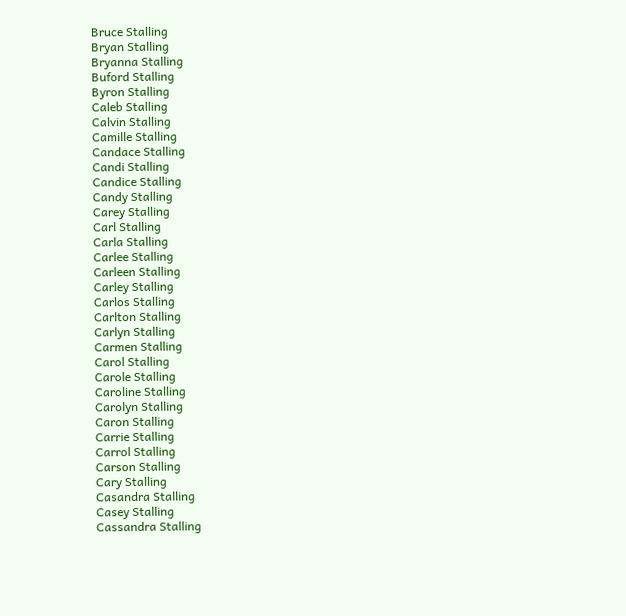Bruce Stalling
Bryan Stalling
Bryanna Stalling
Buford Stalling
Byron Stalling
Caleb Stalling
Calvin Stalling
Camille Stalling
Candace Stalling
Candi Stalling
Candice Stalling
Candy Stalling
Carey Stalling
Carl Stalling
Carla Stalling
Carlee Stalling
Carleen Stalling
Carley Stalling
Carlos Stalling
Carlton Stalling
Carlyn Stalling
Carmen Stalling
Carol Stalling
Carole Stalling
Caroline Stalling
Carolyn Stalling
Caron Stalling
Carrie Stalling
Carrol Stalling
Carson Stalling
Cary Stalling
Casandra Stalling
Casey Stalling
Cassandra Stalling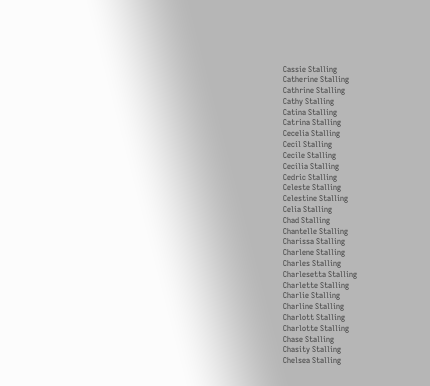Cassie Stalling
Catherine Stalling
Cathrine Stalling
Cathy Stalling
Catina Stalling
Catrina Stalling
Cecelia Stalling
Cecil Stalling
Cecile Stalling
Cecilia Stalling
Cedric Stalling
Celeste Stalling
Celestine Stalling
Celia Stalling
Chad Stalling
Chantelle Stalling
Charissa Stalling
Charlene Stalling
Charles Stalling
Charlesetta Stalling
Charlette Stalling
Charlie Stalling
Charline Stalling
Charlott Stalling
Charlotte Stalling
Chase Stalling
Chasity Stalling
Chelsea Stalling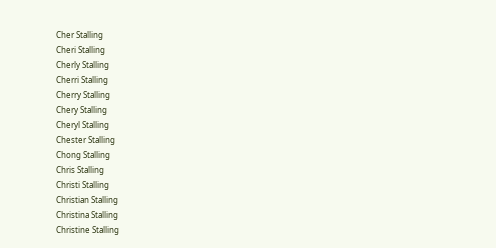Cher Stalling
Cheri Stalling
Cherly Stalling
Cherri Stalling
Cherry Stalling
Chery Stalling
Cheryl Stalling
Chester Stalling
Chong Stalling
Chris Stalling
Christi Stalling
Christian Stalling
Christina Stalling
Christine Stalling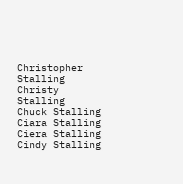Christopher Stalling
Christy Stalling
Chuck Stalling
Ciara Stalling
Ciera Stalling
Cindy Stalling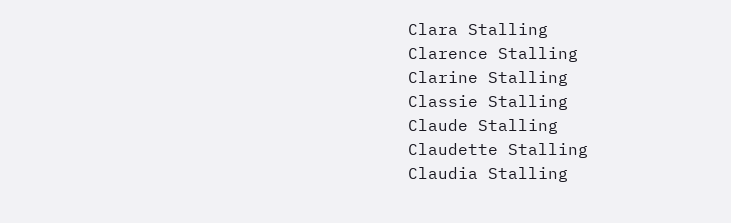Clara Stalling
Clarence Stalling
Clarine Stalling
Classie Stalling
Claude Stalling
Claudette Stalling
Claudia Stalling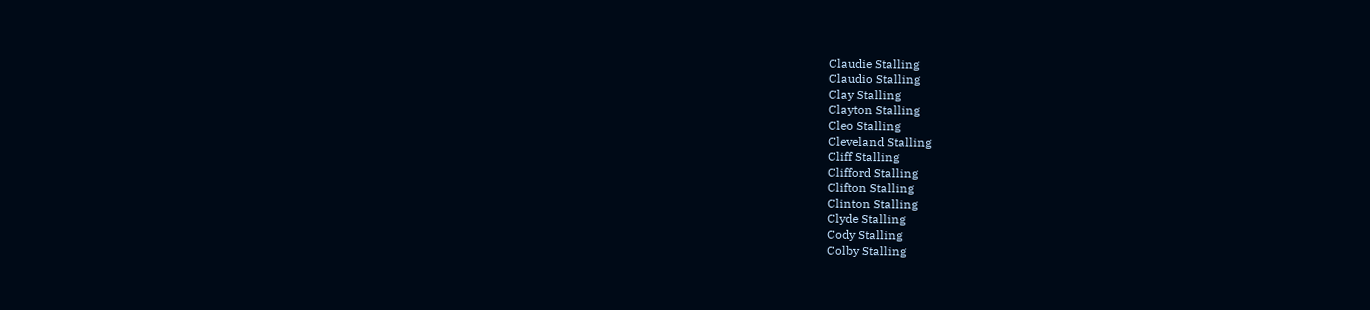Claudie Stalling
Claudio Stalling
Clay Stalling
Clayton Stalling
Cleo Stalling
Cleveland Stalling
Cliff Stalling
Clifford Stalling
Clifton Stalling
Clinton Stalling
Clyde Stalling
Cody Stalling
Colby Stalling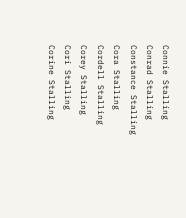Connie Stalling
Conrad Stalling
Constance Stalling
Cora Stalling
Cordell Stalling
Corey Stalling
Cori Stalling
Corine Stalling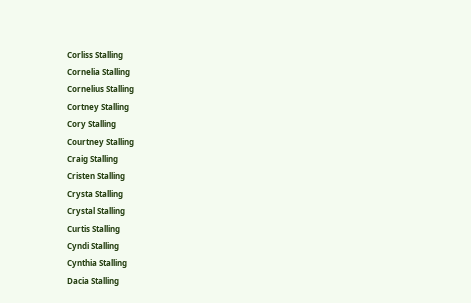Corliss Stalling
Cornelia Stalling
Cornelius Stalling
Cortney Stalling
Cory Stalling
Courtney Stalling
Craig Stalling
Cristen Stalling
Crysta Stalling
Crystal Stalling
Curtis Stalling
Cyndi Stalling
Cynthia Stalling
Dacia Stalling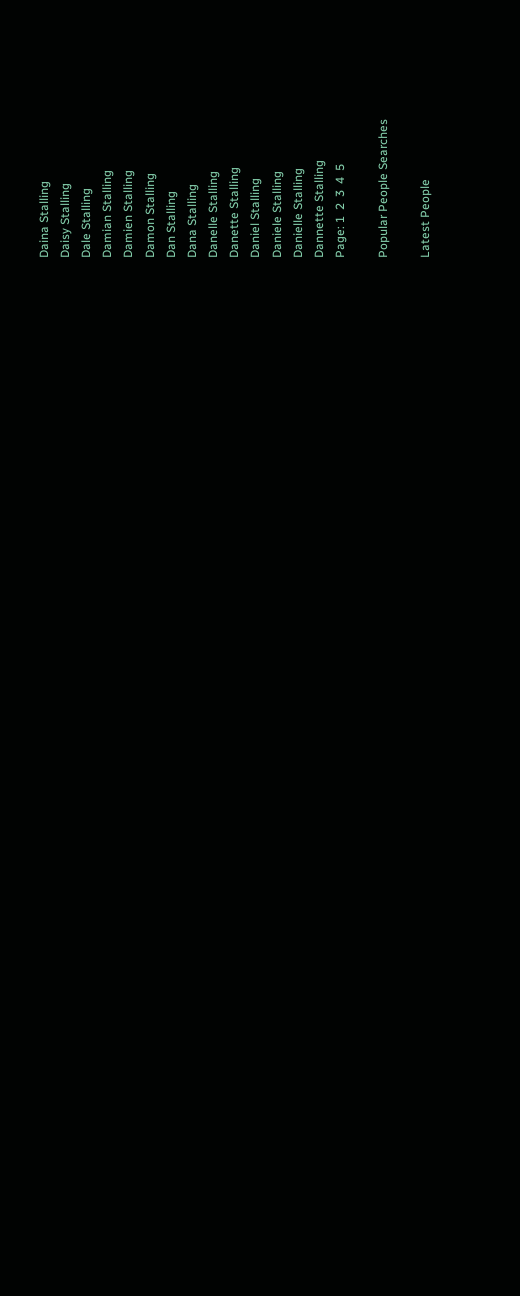Daina Stalling
Daisy Stalling
Dale Stalling
Damian Stalling
Damien Stalling
Damon Stalling
Dan Stalling
Dana Stalling
Danelle Stalling
Danette Stalling
Daniel Stalling
Daniele Stalling
Danielle Stalling
Dannette Stalling
Page: 1  2  3  4  5

Popular People Searches

Latest People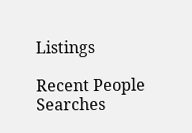Listings

Recent People Searches